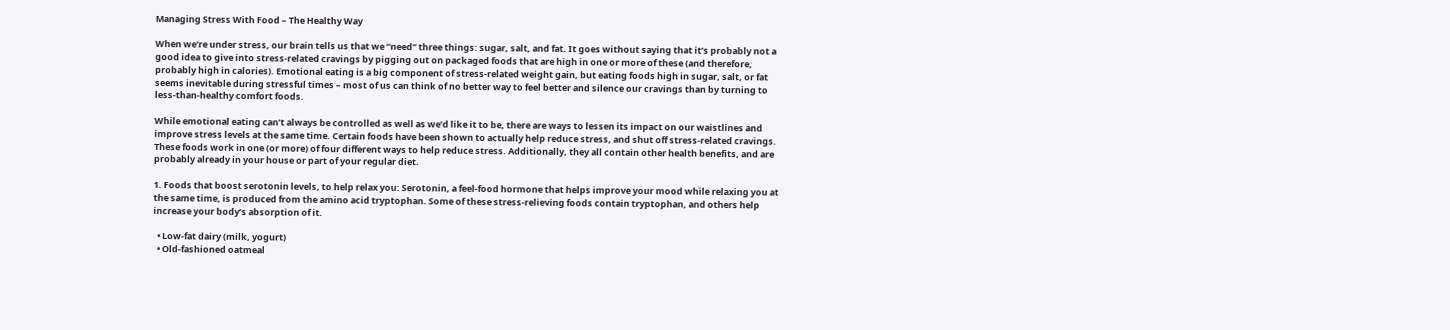Managing Stress With Food – The Healthy Way

When we’re under stress, our brain tells us that we “need” three things: sugar, salt, and fat. It goes without saying that it’s probably not a good idea to give into stress-related cravings by pigging out on packaged foods that are high in one or more of these (and therefore, probably high in calories). Emotional eating is a big component of stress-related weight gain, but eating foods high in sugar, salt, or fat seems inevitable during stressful times – most of us can think of no better way to feel better and silence our cravings than by turning to less-than-healthy comfort foods.

While emotional eating can’t always be controlled as well as we’d like it to be, there are ways to lessen its impact on our waistlines and improve stress levels at the same time. Certain foods have been shown to actually help reduce stress, and shut off stress-related cravings. These foods work in one (or more) of four different ways to help reduce stress. Additionally, they all contain other health benefits, and are probably already in your house or part of your regular diet.

1. Foods that boost serotonin levels, to help relax you: Serotonin, a feel-food hormone that helps improve your mood while relaxing you at the same time, is produced from the amino acid tryptophan. Some of these stress-relieving foods contain tryptophan, and others help increase your body’s absorption of it.

  • Low-fat dairy (milk, yogurt)
  • Old-fashioned oatmeal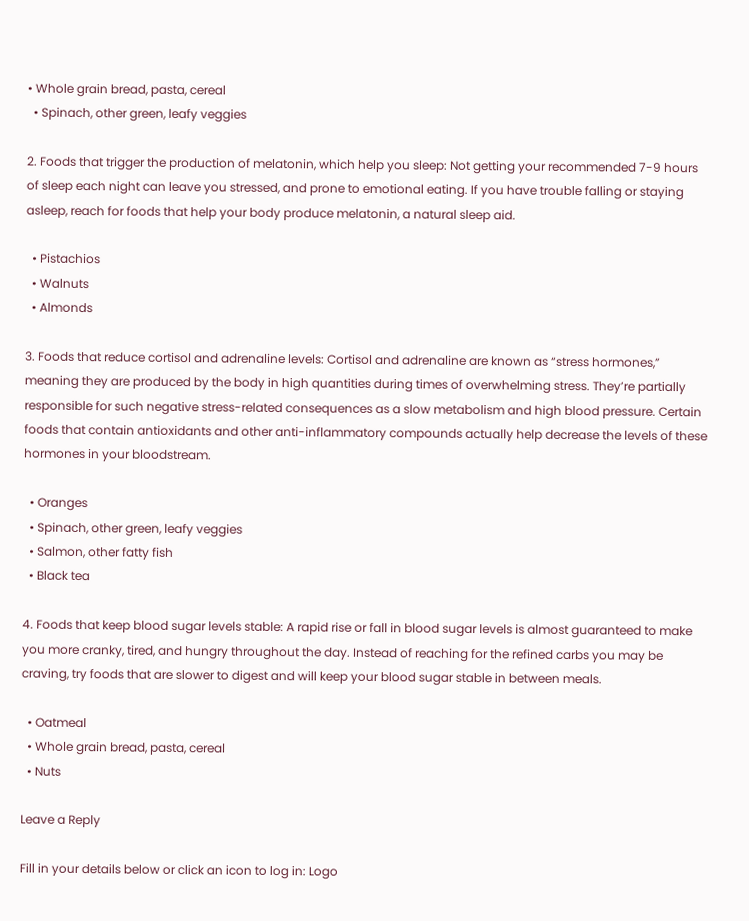• Whole grain bread, pasta, cereal
  • Spinach, other green, leafy veggies

2. Foods that trigger the production of melatonin, which help you sleep: Not getting your recommended 7-9 hours of sleep each night can leave you stressed, and prone to emotional eating. If you have trouble falling or staying asleep, reach for foods that help your body produce melatonin, a natural sleep aid.

  • Pistachios
  • Walnuts
  • Almonds

3. Foods that reduce cortisol and adrenaline levels: Cortisol and adrenaline are known as “stress hormones,” meaning they are produced by the body in high quantities during times of overwhelming stress. They’re partially responsible for such negative stress-related consequences as a slow metabolism and high blood pressure. Certain foods that contain antioxidants and other anti-inflammatory compounds actually help decrease the levels of these hormones in your bloodstream.

  • Oranges
  • Spinach, other green, leafy veggies
  • Salmon, other fatty fish
  • Black tea

4. Foods that keep blood sugar levels stable: A rapid rise or fall in blood sugar levels is almost guaranteed to make you more cranky, tired, and hungry throughout the day. Instead of reaching for the refined carbs you may be craving, try foods that are slower to digest and will keep your blood sugar stable in between meals.

  • Oatmeal
  • Whole grain bread, pasta, cereal
  • Nuts

Leave a Reply

Fill in your details below or click an icon to log in: Logo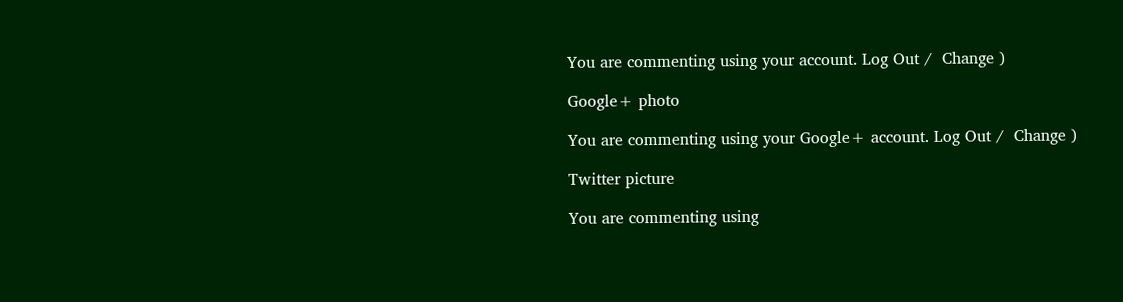You are commenting using your account. Log Out /  Change )

Google+ photo

You are commenting using your Google+ account. Log Out /  Change )

Twitter picture

You are commenting using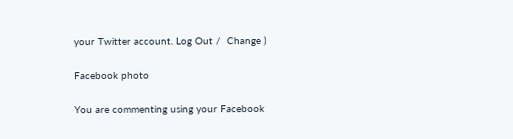your Twitter account. Log Out /  Change )

Facebook photo

You are commenting using your Facebook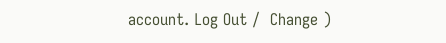account. Log Out /  Change )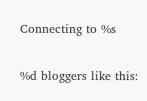Connecting to %s

%d bloggers like this: